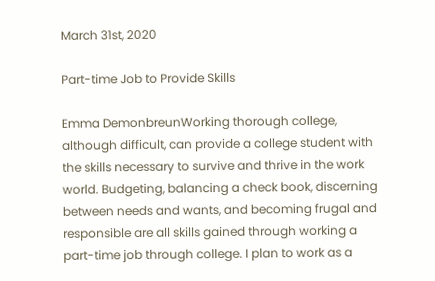March 31st, 2020

Part-time Job to Provide Skills

Emma DemonbreunWorking thorough college, although difficult, can provide a college student with the skills necessary to survive and thrive in the work world. Budgeting, balancing a check book, discerning between needs and wants, and becoming frugal and responsible are all skills gained through working a part-time job through college. I plan to work as a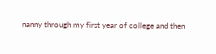nanny through my first year of college and then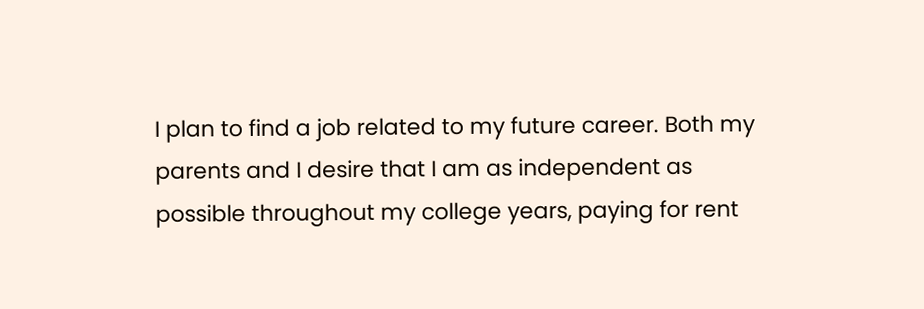I plan to find a job related to my future career. Both my parents and I desire that I am as independent as possible throughout my college years, paying for rent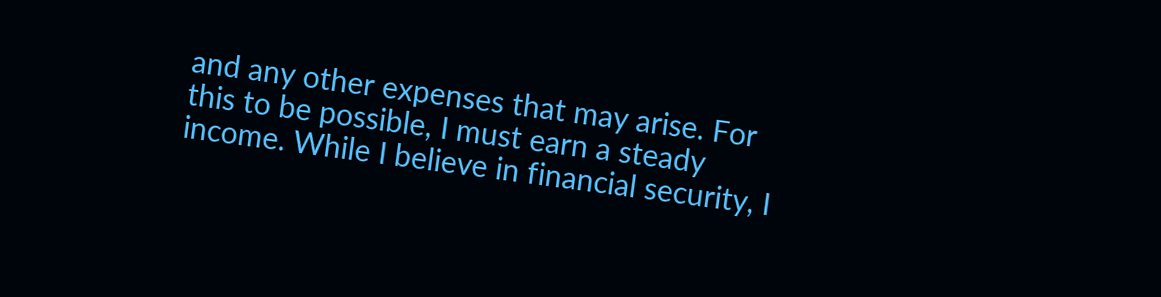and any other expenses that may arise. For this to be possible, I must earn a steady income. While I believe in financial security, I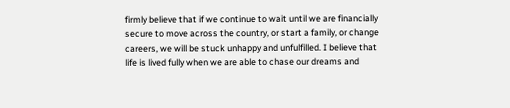firmly believe that if we continue to wait until we are financially secure to move across the country, or start a family, or change careers, we will be stuck unhappy and unfulfilled. I believe that life is lived fully when we are able to chase our dreams and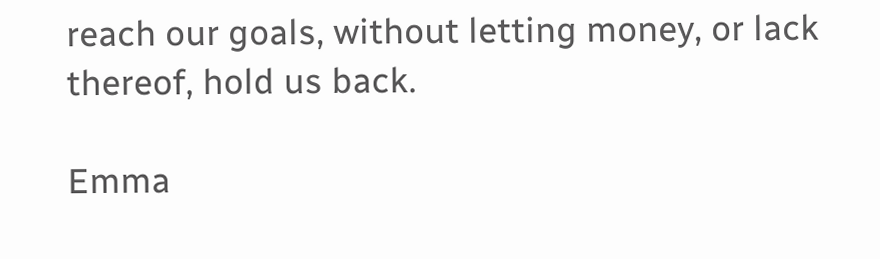reach our goals, without letting money, or lack thereof, hold us back.

Emma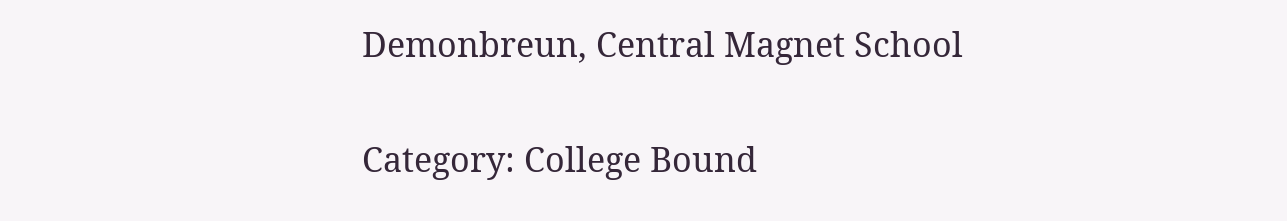Demonbreun, Central Magnet School

Category: College Bound